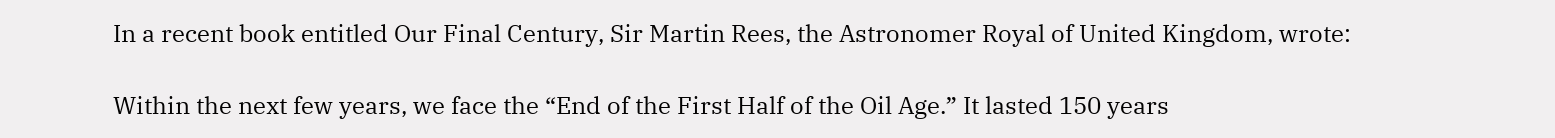In a recent book entitled Our Final Century, Sir Martin Rees, the Astronomer Royal of United Kingdom, wrote:

Within the next few years, we face the “End of the First Half of the Oil Age.” It lasted 150 years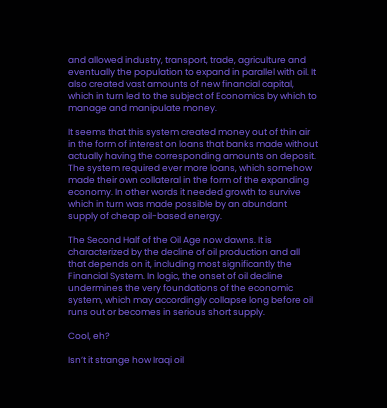and allowed industry, transport, trade, agriculture and eventually the population to expand in parallel with oil. It also created vast amounts of new financial capital, which in turn led to the subject of Economics by which to manage and manipulate money.

It seems that this system created money out of thin air in the form of interest on loans that banks made without actually having the corresponding amounts on deposit. The system required ever more loans, which somehow made their own collateral in the form of the expanding economy. In other words it needed growth to survive which in turn was made possible by an abundant supply of cheap oil-based energy.

The Second Half of the Oil Age now dawns. It is characterized by the decline of oil production and all that depends on it, including most significantly the Financial System. In logic, the onset of oil decline undermines the very foundations of the economic system, which may accordingly collapse long before oil runs out or becomes in serious short supply.

Cool, eh?

Isn’t it strange how Iraqi oil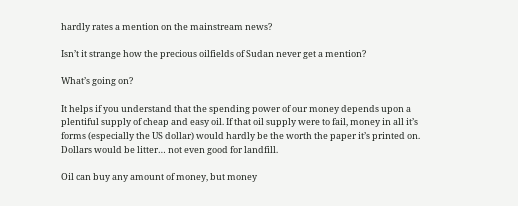hardly rates a mention on the mainstream news?

Isn’t it strange how the precious oilfields of Sudan never get a mention?

What’s going on?

It helps if you understand that the spending power of our money depends upon a plentiful supply of cheap and easy oil. If that oil supply were to fail, money in all it’s forms (especially the US dollar) would hardly be the worth the paper it’s printed on. Dollars would be litter… not even good for landfill.

Oil can buy any amount of money, but money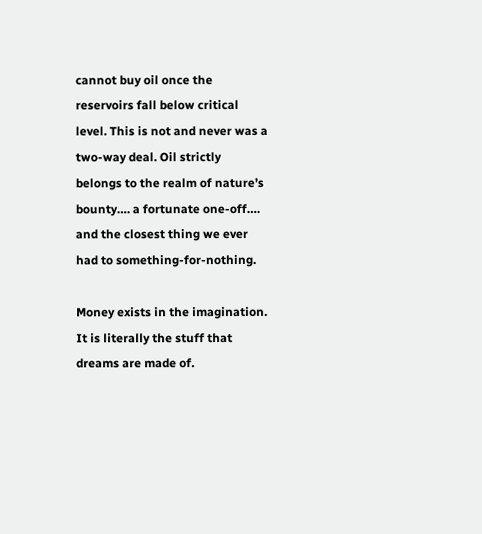cannot buy oil once the reservoirs fall below critical level. This is not and never was a two-way deal. Oil strictly belongs to the realm of nature’s bounty…. a fortunate one-off…. and the closest thing we ever had to something-for-nothing.

Money exists in the imagination. It is literally the stuff that dreams are made of.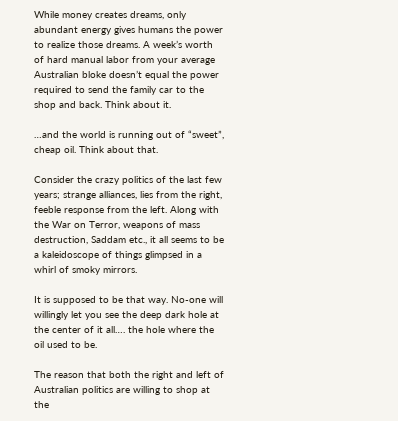While money creates dreams, only abundant energy gives humans the power to realize those dreams. A week’s worth of hard manual labor from your average Australian bloke doesn’t equal the power required to send the family car to the shop and back. Think about it.

…and the world is running out of “sweet”, cheap oil. Think about that.

Consider the crazy politics of the last few years; strange alliances, lies from the right, feeble response from the left. Along with the War on Terror, weapons of mass destruction, Saddam etc., it all seems to be a kaleidoscope of things glimpsed in a whirl of smoky mirrors.

It is supposed to be that way. No-one will willingly let you see the deep dark hole at the center of it all…. the hole where the oil used to be.

The reason that both the right and left of Australian politics are willing to shop at the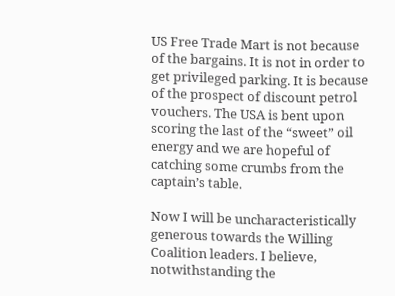US Free Trade Mart is not because of the bargains. It is not in order to get privileged parking. It is because of the prospect of discount petrol vouchers. The USA is bent upon scoring the last of the “sweet” oil energy and we are hopeful of catching some crumbs from the captain’s table.

Now I will be uncharacteristically generous towards the Willing Coalition leaders. I believe, notwithstanding the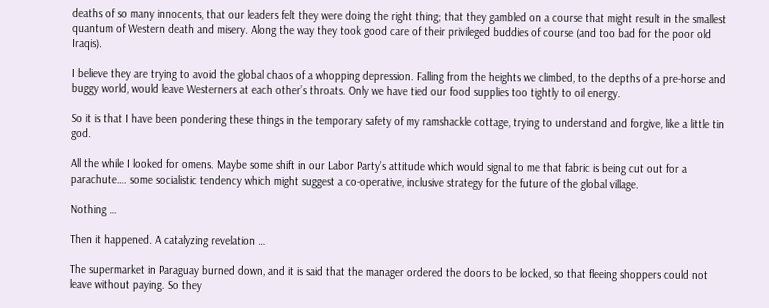deaths of so many innocents, that our leaders felt they were doing the right thing; that they gambled on a course that might result in the smallest quantum of Western death and misery. Along the way they took good care of their privileged buddies of course (and too bad for the poor old Iraqis).

I believe they are trying to avoid the global chaos of a whopping depression. Falling from the heights we climbed, to the depths of a pre-horse and buggy world, would leave Westerners at each other’s throats. Only we have tied our food supplies too tightly to oil energy.

So it is that I have been pondering these things in the temporary safety of my ramshackle cottage, trying to understand and forgive, like a little tin god.

All the while I looked for omens. Maybe some shift in our Labor Party’s attitude which would signal to me that fabric is being cut out for a parachute…. some socialistic tendency which might suggest a co-operative, inclusive strategy for the future of the global village.

Nothing …

Then it happened. A catalyzing revelation …

The supermarket in Paraguay burned down, and it is said that the manager ordered the doors to be locked, so that fleeing shoppers could not leave without paying. So they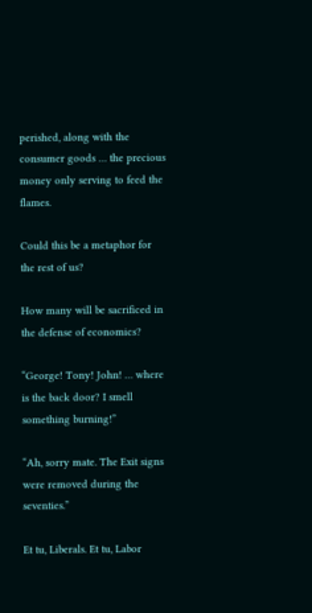perished, along with the consumer goods … the precious money only serving to feed the flames.

Could this be a metaphor for the rest of us?

How many will be sacrificed in the defense of economics?

“George! Tony! John! … where is the back door? I smell something burning!”

“Ah, sorry mate. The Exit signs were removed during the seventies.”

Et tu, Liberals. Et tu, Labor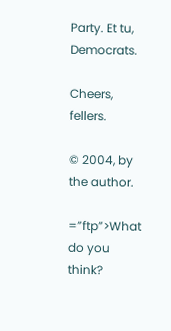Party. Et tu, Democrats.

Cheers, fellers.

© 2004, by the author.

=”ftp”>What do you think?